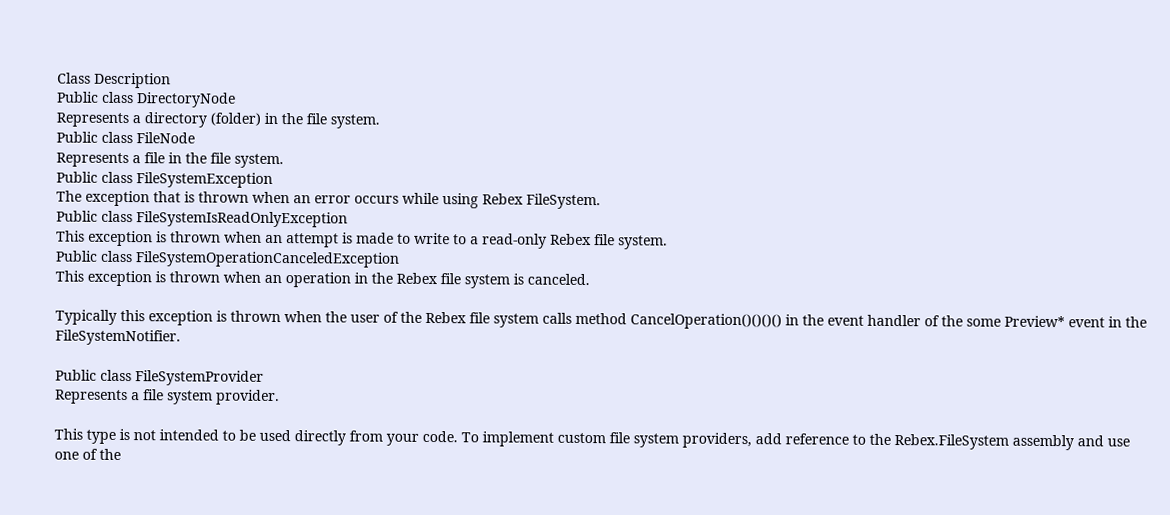Class Description
Public class DirectoryNode
Represents a directory (folder) in the file system.
Public class FileNode
Represents a file in the file system.
Public class FileSystemException
The exception that is thrown when an error occurs while using Rebex FileSystem.
Public class FileSystemIsReadOnlyException
This exception is thrown when an attempt is made to write to a read-only Rebex file system.
Public class FileSystemOperationCanceledException
This exception is thrown when an operation in the Rebex file system is canceled.

Typically this exception is thrown when the user of the Rebex file system calls method CancelOperation()()()() in the event handler of the some Preview* event in the FileSystemNotifier.

Public class FileSystemProvider
Represents a file system provider.

This type is not intended to be used directly from your code. To implement custom file system providers, add reference to the Rebex.FileSystem assembly and use one of the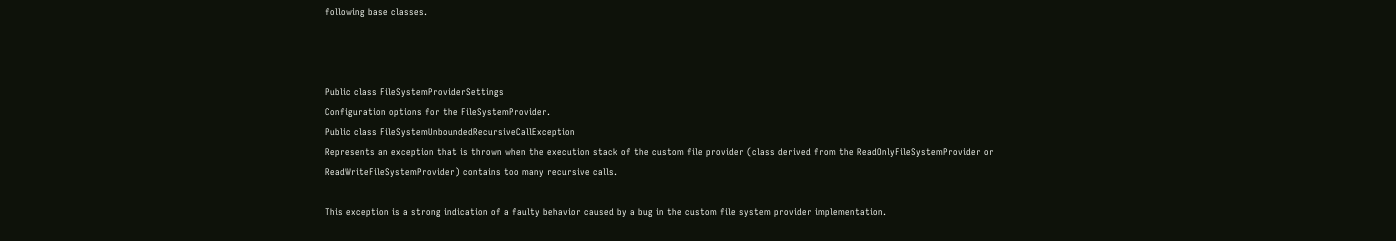following base classes.



Public class FileSystemProviderSettings
Configuration options for the FileSystemProvider.
Public class FileSystemUnboundedRecursiveCallException
Represents an exception that is thrown when the execution stack of the custom file provider (class derived from the ReadOnlyFileSystemProvider or ReadWriteFileSystemProvider) contains too many recursive calls.

This exception is a strong indication of a faulty behavior caused by a bug in the custom file system provider implementation.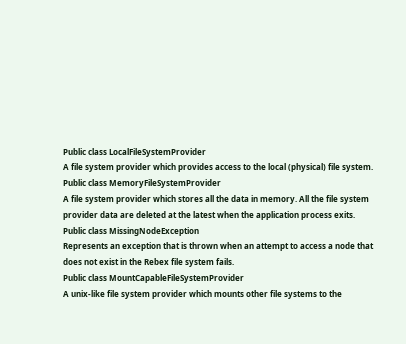Public class LocalFileSystemProvider
A file system provider which provides access to the local (physical) file system.
Public class MemoryFileSystemProvider
A file system provider which stores all the data in memory. All the file system provider data are deleted at the latest when the application process exits.
Public class MissingNodeException
Represents an exception that is thrown when an attempt to access a node that does not exist in the Rebex file system fails.
Public class MountCapableFileSystemProvider
A unix-like file system provider which mounts other file systems to the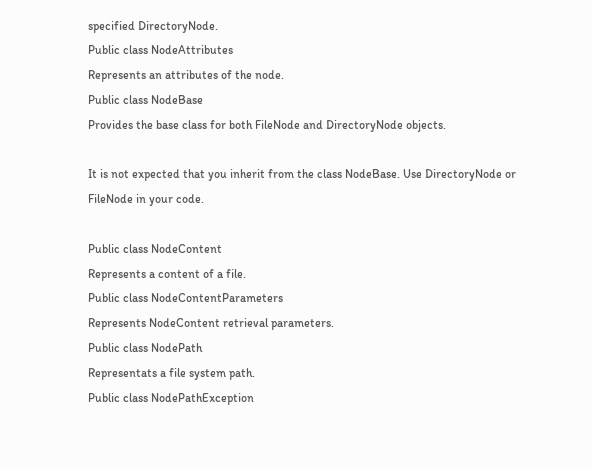specified DirectoryNode.
Public class NodeAttributes
Represents an attributes of the node.
Public class NodeBase
Provides the base class for both FileNode and DirectoryNode objects.

It is not expected that you inherit from the class NodeBase. Use DirectoryNode or FileNode in your code.

Public class NodeContent
Represents a content of a file.
Public class NodeContentParameters
Represents NodeContent retrieval parameters.
Public class NodePath
Representats a file system path.
Public class NodePathException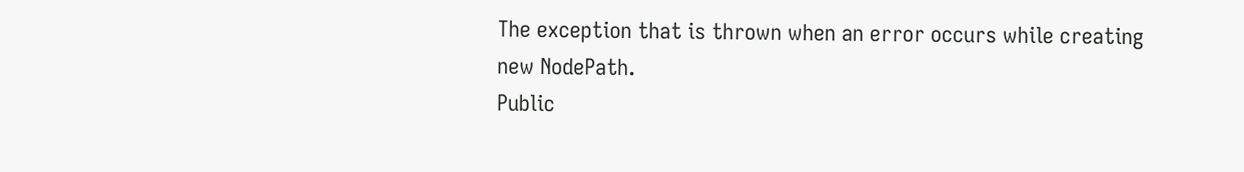The exception that is thrown when an error occurs while creating new NodePath.
Public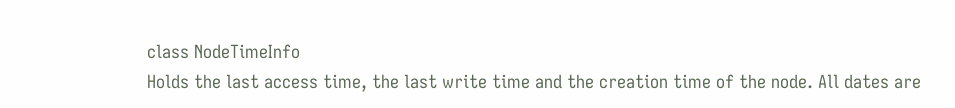class NodeTimeInfo
Holds the last access time, the last write time and the creation time of the node. All dates are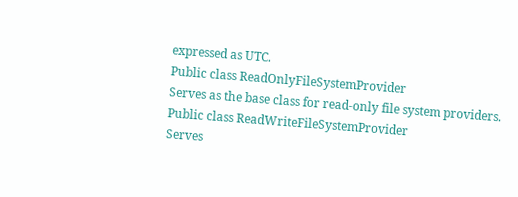expressed as UTC.
Public class ReadOnlyFileSystemProvider
Serves as the base class for read-only file system providers.
Public class ReadWriteFileSystemProvider
Serves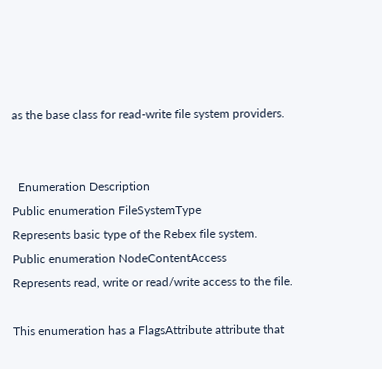as the base class for read-write file system providers.


  Enumeration Description
Public enumeration FileSystemType
Represents basic type of the Rebex file system.
Public enumeration NodeContentAccess
Represents read, write or read/write access to the file.

This enumeration has a FlagsAttribute attribute that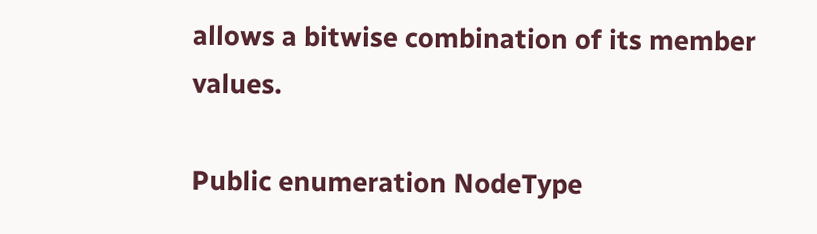allows a bitwise combination of its member values.

Public enumeration NodeType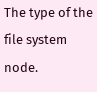The type of the file system node.